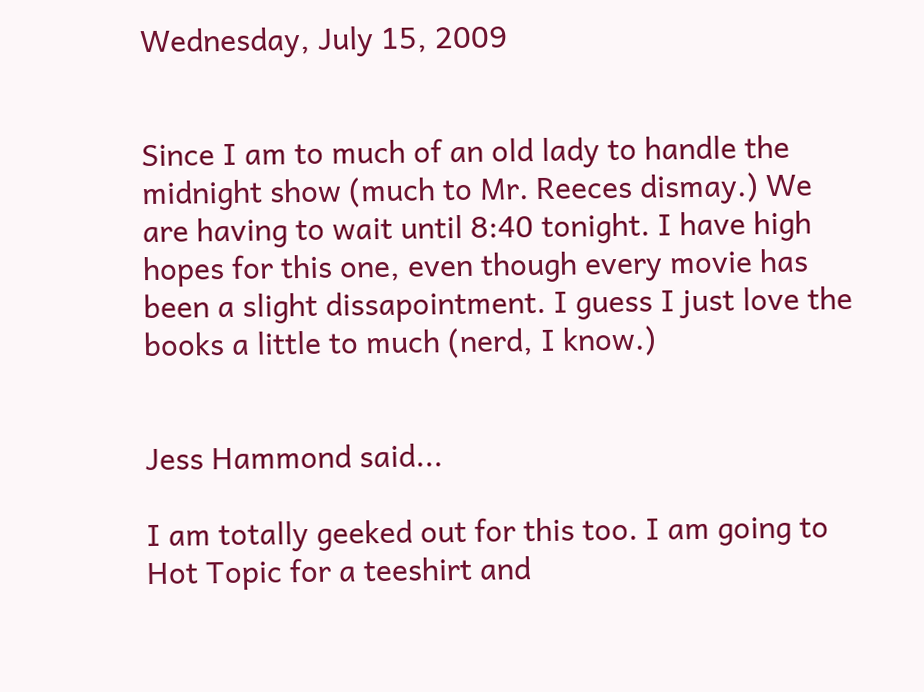Wednesday, July 15, 2009


Since I am to much of an old lady to handle the midnight show (much to Mr. Reeces dismay.) We are having to wait until 8:40 tonight. I have high hopes for this one, even though every movie has been a slight dissapointment. I guess I just love the books a little to much (nerd, I know.)


Jess Hammond said...

I am totally geeked out for this too. I am going to Hot Topic for a teeshirt and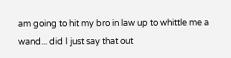am going to hit my bro in law up to whittle me a wand... did I just say that out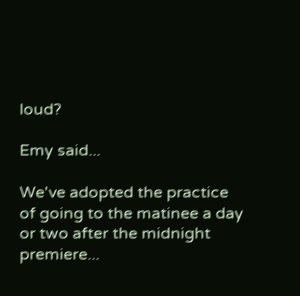loud?

Emy said...

We've adopted the practice of going to the matinee a day or two after the midnight premiere...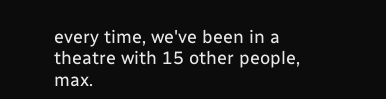every time, we've been in a theatre with 15 other people, max.